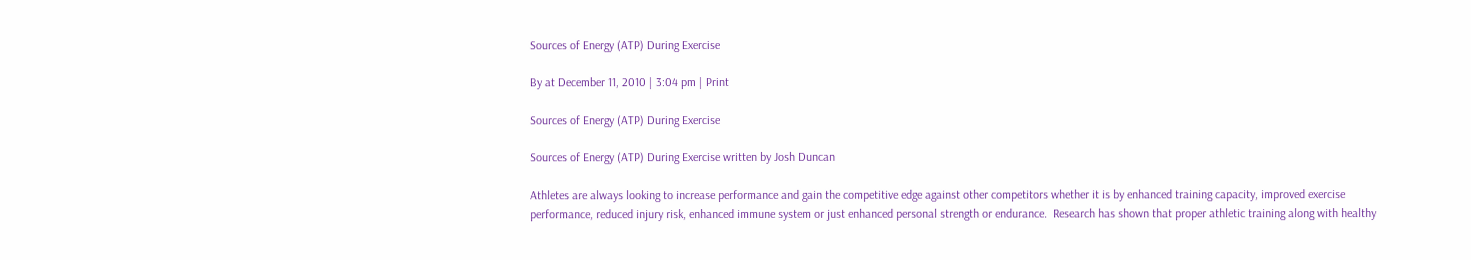Sources of Energy (ATP) During Exercise

By at December 11, 2010 | 3:04 pm | Print

Sources of Energy (ATP) During Exercise

Sources of Energy (ATP) During Exercise written by Josh Duncan

Athletes are always looking to increase performance and gain the competitive edge against other competitors whether it is by enhanced training capacity, improved exercise performance, reduced injury risk, enhanced immune system or just enhanced personal strength or endurance.  Research has shown that proper athletic training along with healthy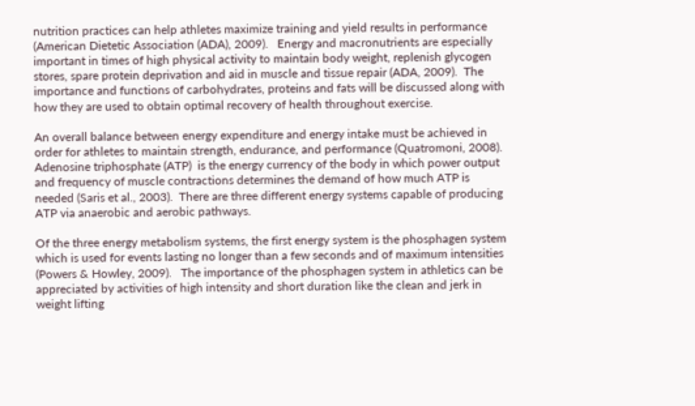nutrition practices can help athletes maximize training and yield results in performance (American Dietetic Association (ADA), 2009).   Energy and macronutrients are especially important in times of high physical activity to maintain body weight, replenish glycogen stores, spare protein deprivation and aid in muscle and tissue repair (ADA, 2009).  The importance and functions of carbohydrates, proteins and fats will be discussed along with how they are used to obtain optimal recovery of health throughout exercise.

An overall balance between energy expenditure and energy intake must be achieved in order for athletes to maintain strength, endurance, and performance (Quatromoni, 2008).   Adenosine triphosphate (ATP)  is the energy currency of the body in which power output and frequency of muscle contractions determines the demand of how much ATP is needed (Saris et al., 2003).  There are three different energy systems capable of producing ATP via anaerobic and aerobic pathways.

Of the three energy metabolism systems, the first energy system is the phosphagen system which is used for events lasting no longer than a few seconds and of maximum intensities (Powers & Howley, 2009).   The importance of the phosphagen system in athletics can be appreciated by activities of high intensity and short duration like the clean and jerk in weight lifting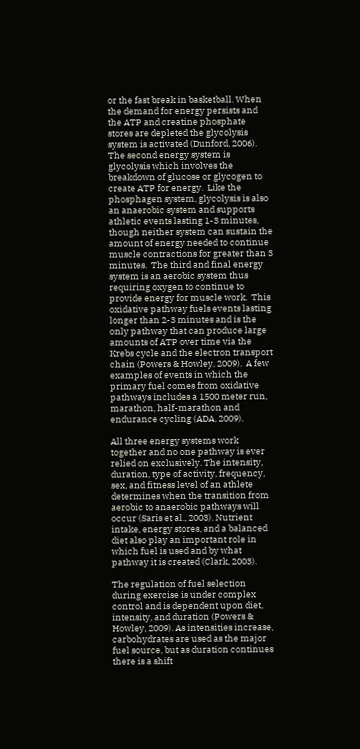or the fast break in basketball. When the demand for energy persists and the ATP and creatine phosphate stores are depleted the glycolysis system is activated (Dunford, 2006).  The second energy system is glycolysis which involves the breakdown of glucose or glycogen to create ATP for energy.  Like the phosphagen system, glycolysis is also an anaerobic system and supports athletic events lasting 1-3 minutes, though neither system can sustain the amount of energy needed to continue muscle contractions for greater than 3 minutes.  The third and final energy system is an aerobic system thus requiring oxygen to continue to provide energy for muscle work.  This oxidative pathway fuels events lasting longer than 2-3 minutes and is the only pathway that can produce large amounts of ATP over time via the Krebs cycle and the electron transport chain (Powers & Howley, 2009).  A few examples of events in which the primary fuel comes from oxidative pathways includes a 1500 meter run, marathon, half-marathon and endurance cycling (ADA, 2009).

All three energy systems work together and no one pathway is ever relied on exclusively. The intensity, duration, type of activity, frequency, sex, and fitness level of an athlete determines when the transition from aerobic to anaerobic pathways will occur (Saris et al., 2003). Nutrient intake, energy stores, and a balanced diet also play an important role in which fuel is used and by what pathway it is created (Clark, 2003).

The regulation of fuel selection during exercise is under complex control and is dependent upon diet, intensity, and duration (Powers & Howley, 2009). As intensities increase, carbohydrates are used as the major fuel source, but as duration continues there is a shift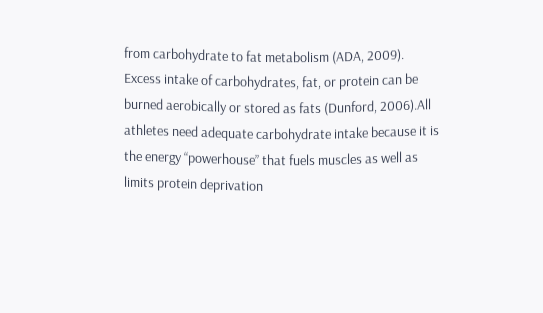from carbohydrate to fat metabolism (ADA, 2009).  Excess intake of carbohydrates, fat, or protein can be burned aerobically or stored as fats (Dunford, 2006).All athletes need adequate carbohydrate intake because it is the energy “powerhouse” that fuels muscles as well as limits protein deprivation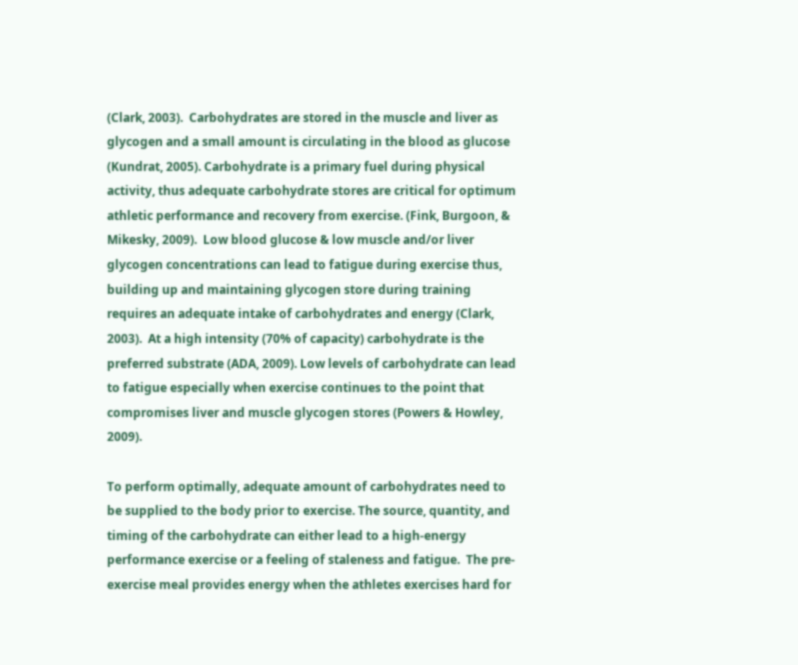(Clark, 2003).  Carbohydrates are stored in the muscle and liver as glycogen and a small amount is circulating in the blood as glucose (Kundrat, 2005). Carbohydrate is a primary fuel during physical activity, thus adequate carbohydrate stores are critical for optimum athletic performance and recovery from exercise. (Fink, Burgoon, & Mikesky, 2009).  Low blood glucose & low muscle and/or liver glycogen concentrations can lead to fatigue during exercise thus, building up and maintaining glycogen store during training requires an adequate intake of carbohydrates and energy (Clark, 2003).  At a high intensity (70% of capacity) carbohydrate is the preferred substrate (ADA, 2009). Low levels of carbohydrate can lead to fatigue especially when exercise continues to the point that compromises liver and muscle glycogen stores (Powers & Howley, 2009).

To perform optimally, adequate amount of carbohydrates need to be supplied to the body prior to exercise. The source, quantity, and timing of the carbohydrate can either lead to a high-energy performance exercise or a feeling of staleness and fatigue.  The pre-exercise meal provides energy when the athletes exercises hard for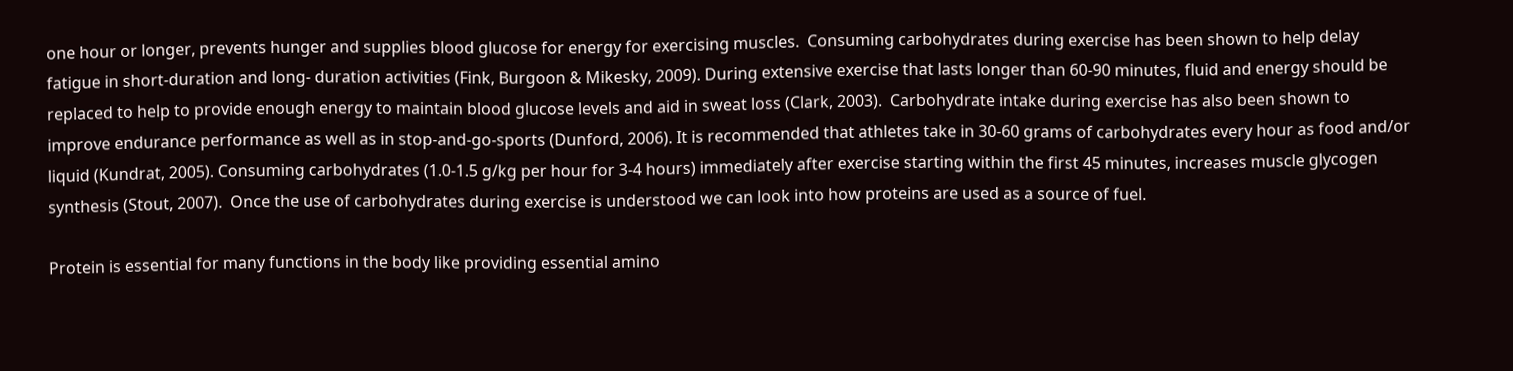one hour or longer, prevents hunger and supplies blood glucose for energy for exercising muscles.  Consuming carbohydrates during exercise has been shown to help delay fatigue in short-duration and long- duration activities (Fink, Burgoon & Mikesky, 2009). During extensive exercise that lasts longer than 60-90 minutes, fluid and energy should be replaced to help to provide enough energy to maintain blood glucose levels and aid in sweat loss (Clark, 2003).  Carbohydrate intake during exercise has also been shown to improve endurance performance as well as in stop-and-go-sports (Dunford, 2006). It is recommended that athletes take in 30-60 grams of carbohydrates every hour as food and/or liquid (Kundrat, 2005). Consuming carbohydrates (1.0-1.5 g/kg per hour for 3-4 hours) immediately after exercise starting within the first 45 minutes, increases muscle glycogen synthesis (Stout, 2007).  Once the use of carbohydrates during exercise is understood we can look into how proteins are used as a source of fuel.

Protein is essential for many functions in the body like providing essential amino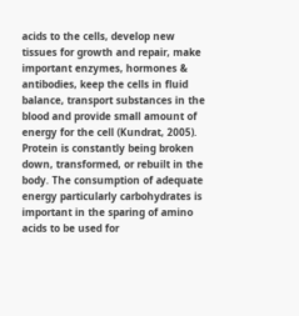acids to the cells, develop new tissues for growth and repair, make important enzymes, hormones & antibodies, keep the cells in fluid balance, transport substances in the blood and provide small amount of energy for the cell (Kundrat, 2005). Protein is constantly being broken down, transformed, or rebuilt in the body. The consumption of adequate energy particularly carbohydrates is important in the sparing of amino acids to be used for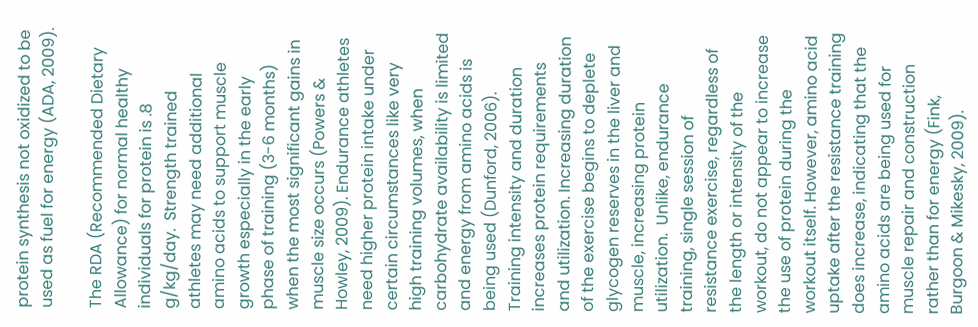protein synthesis not oxidized to be used as fuel for energy (ADA, 2009).

The RDA (Recommended Dietary Allowance) for normal healthy individuals for protein is .8 g/kg/day.  Strength trained athletes may need additional amino acids to support muscle growth especially in the early phase of training (3-6 months) when the most significant gains in muscle size occurs (Powers & Howley, 2009). Endurance athletes need higher protein intake under certain circumstances like very high training volumes, when carbohydrate availability is limited and energy from amino acids is being used (Dunford, 2006).  Training intensity and duration increases protein requirements and utilization. Increasing duration of the exercise begins to deplete glycogen reserves in the liver and muscle, increasing protein utilization.  Unlike, endurance training, single session of resistance exercise, regardless of the length or intensity of the workout, do not appear to increase the use of protein during the workout itself. However, amino acid uptake after the resistance training does increase, indicating that the amino acids are being used for muscle repair and construction rather than for energy (Fink, Burgoon & Mikesky, 2009).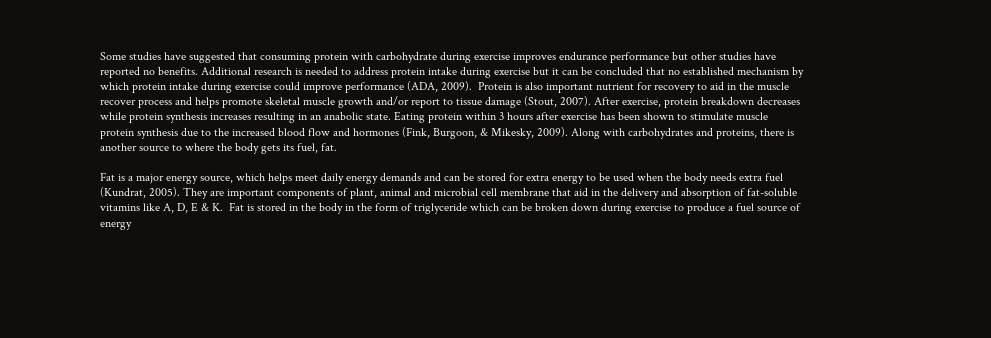Some studies have suggested that consuming protein with carbohydrate during exercise improves endurance performance but other studies have reported no benefits. Additional research is needed to address protein intake during exercise but it can be concluded that no established mechanism by which protein intake during exercise could improve performance (ADA, 2009).  Protein is also important nutrient for recovery to aid in the muscle recover process and helps promote skeletal muscle growth and/or report to tissue damage (Stout, 2007). After exercise, protein breakdown decreases while protein synthesis increases resulting in an anabolic state. Eating protein within 3 hours after exercise has been shown to stimulate muscle protein synthesis due to the increased blood flow and hormones (Fink, Burgoon, & Mikesky, 2009). Along with carbohydrates and proteins, there is another source to where the body gets its fuel, fat.

Fat is a major energy source, which helps meet daily energy demands and can be stored for extra energy to be used when the body needs extra fuel (Kundrat, 2005). They are important components of plant, animal and microbial cell membrane that aid in the delivery and absorption of fat-soluble vitamins like A, D, E & K.  Fat is stored in the body in the form of triglyceride which can be broken down during exercise to produce a fuel source of energy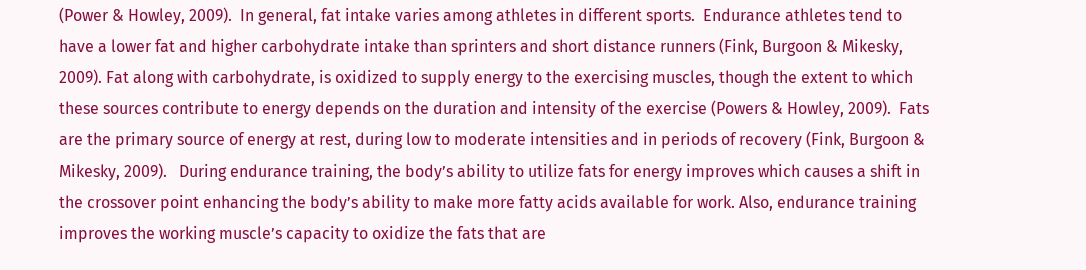(Power & Howley, 2009).  In general, fat intake varies among athletes in different sports.  Endurance athletes tend to have a lower fat and higher carbohydrate intake than sprinters and short distance runners (Fink, Burgoon & Mikesky, 2009). Fat along with carbohydrate, is oxidized to supply energy to the exercising muscles, though the extent to which these sources contribute to energy depends on the duration and intensity of the exercise (Powers & Howley, 2009).  Fats are the primary source of energy at rest, during low to moderate intensities and in periods of recovery (Fink, Burgoon & Mikesky, 2009).   During endurance training, the body’s ability to utilize fats for energy improves which causes a shift in the crossover point enhancing the body’s ability to make more fatty acids available for work. Also, endurance training improves the working muscle’s capacity to oxidize the fats that are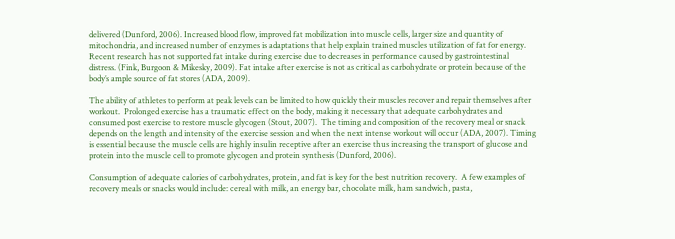delivered (Dunford, 2006). Increased blood flow, improved fat mobilization into muscle cells, larger size and quantity of mitochondria, and increased number of enzymes is adaptations that help explain trained muscles utilization of fat for energy.  Recent research has not supported fat intake during exercise due to decreases in performance caused by gastrointestinal distress. (Fink, Burgoon & Mikesky, 2009). Fat intake after exercise is not as critical as carbohydrate or protein because of the body’s ample source of fat stores (ADA, 2009).

The ability of athletes to perform at peak levels can be limited to how quickly their muscles recover and repair themselves after workout.  Prolonged exercise has a traumatic effect on the body, making it necessary that adequate carbohydrates and consumed post exercise to restore muscle glycogen (Stout, 2007).  The timing and composition of the recovery meal or snack depends on the length and intensity of the exercise session and when the next intense workout will occur (ADA, 2007). Timing is essential because the muscle cells are highly insulin receptive after an exercise thus increasing the transport of glucose and protein into the muscle cell to promote glycogen and protein synthesis (Dunford, 2006).

Consumption of adequate calories of carbohydrates, protein, and fat is key for the best nutrition recovery.  A few examples of recovery meals or snacks would include: cereal with milk, an energy bar, chocolate milk, ham sandwich, pasta,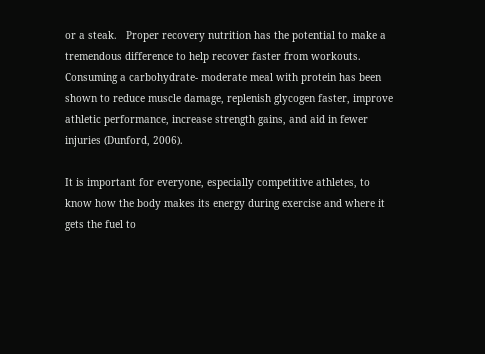or a steak.   Proper recovery nutrition has the potential to make a tremendous difference to help recover faster from workouts.  Consuming a carbohydrate- moderate meal with protein has been shown to reduce muscle damage, replenish glycogen faster, improve athletic performance, increase strength gains, and aid in fewer injuries (Dunford, 2006).

It is important for everyone, especially competitive athletes, to know how the body makes its energy during exercise and where it gets the fuel to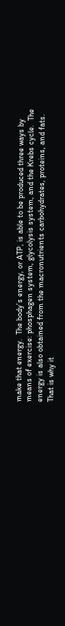make that energy.  The body’s energy, or ATP, is able to be produced three ways by means of exercise: phosphagen system, glycolysis system, and the Krebs cycle.  The energy is also obtained from the macronutrients carbohydrates, proteins, and fats.  That is why it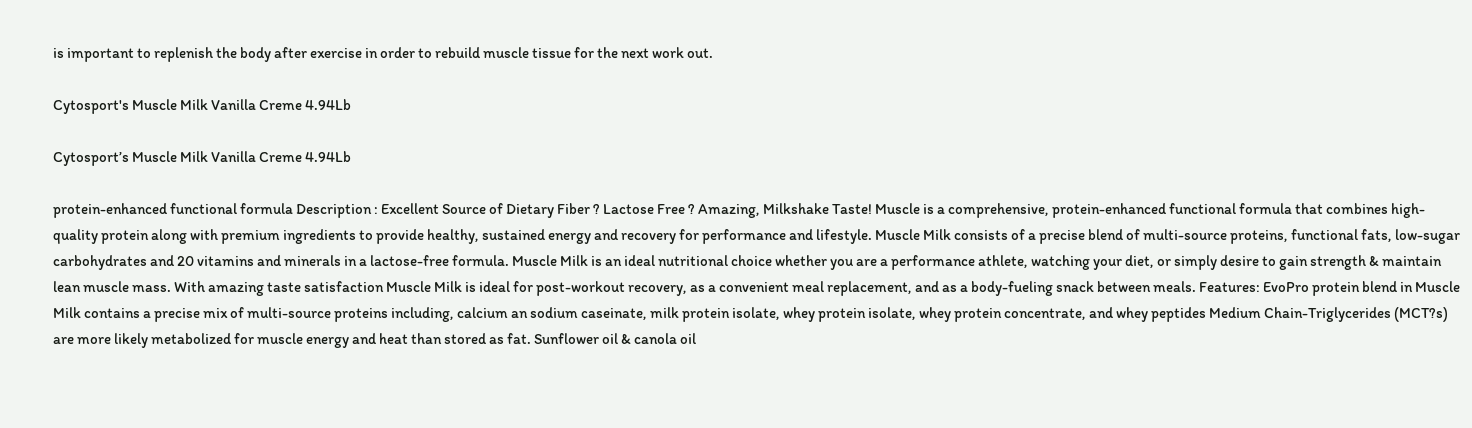is important to replenish the body after exercise in order to rebuild muscle tissue for the next work out.

Cytosport's Muscle Milk Vanilla Creme 4.94Lb

Cytosport’s Muscle Milk Vanilla Creme 4.94Lb

protein-enhanced functional formula Description : Excellent Source of Dietary Fiber ? Lactose Free ? Amazing, Milkshake Taste! Muscle is a comprehensive, protein-enhanced functional formula that combines high-quality protein along with premium ingredients to provide healthy, sustained energy and recovery for performance and lifestyle. Muscle Milk consists of a precise blend of multi-source proteins, functional fats, low-sugar carbohydrates and 20 vitamins and minerals in a lactose-free formula. Muscle Milk is an ideal nutritional choice whether you are a performance athlete, watching your diet, or simply desire to gain strength & maintain lean muscle mass. With amazing taste satisfaction Muscle Milk is ideal for post-workout recovery, as a convenient meal replacement, and as a body-fueling snack between meals. Features: EvoPro protein blend in Muscle Milk contains a precise mix of multi-source proteins including, calcium an sodium caseinate, milk protein isolate, whey protein isolate, whey protein concentrate, and whey peptides Medium Chain-Triglycerides (MCT?s) are more likely metabolized for muscle energy and heat than stored as fat. Sunflower oil & canola oil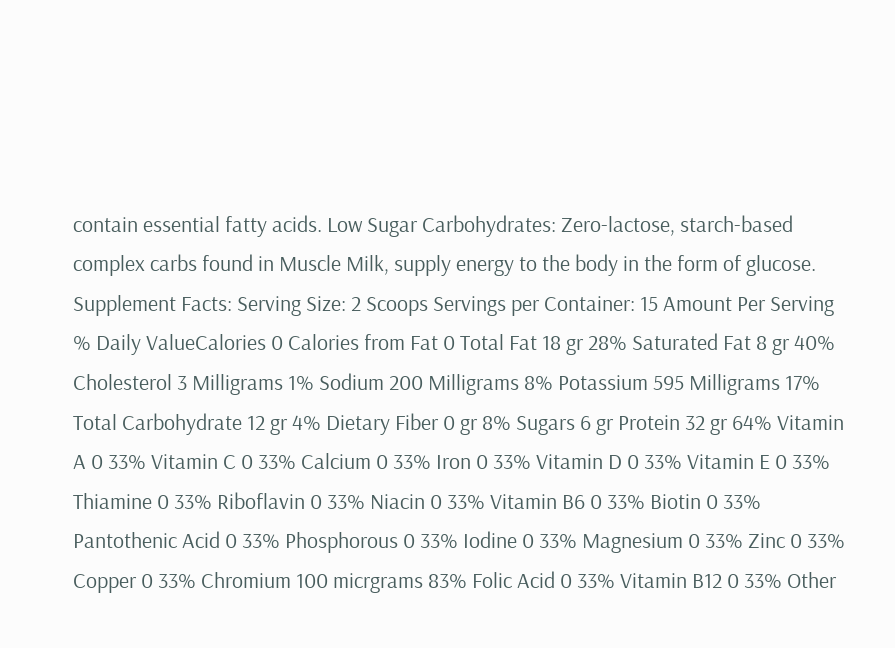contain essential fatty acids. Low Sugar Carbohydrates: Zero-lactose, starch-based complex carbs found in Muscle Milk, supply energy to the body in the form of glucose. Supplement Facts: Serving Size: 2 Scoops Servings per Container: 15 Amount Per Serving % Daily ValueCalories 0 Calories from Fat 0 Total Fat 18 gr 28% Saturated Fat 8 gr 40% Cholesterol 3 Milligrams 1% Sodium 200 Milligrams 8% Potassium 595 Milligrams 17% Total Carbohydrate 12 gr 4% Dietary Fiber 0 gr 8% Sugars 6 gr Protein 32 gr 64% Vitamin A 0 33% Vitamin C 0 33% Calcium 0 33% Iron 0 33% Vitamin D 0 33% Vitamin E 0 33% Thiamine 0 33% Riboflavin 0 33% Niacin 0 33% Vitamin B6 0 33% Biotin 0 33% Pantothenic Acid 0 33% Phosphorous 0 33% Iodine 0 33% Magnesium 0 33% Zinc 0 33% Copper 0 33% Chromium 100 micrgrams 83% Folic Acid 0 33% Vitamin B12 0 33% Other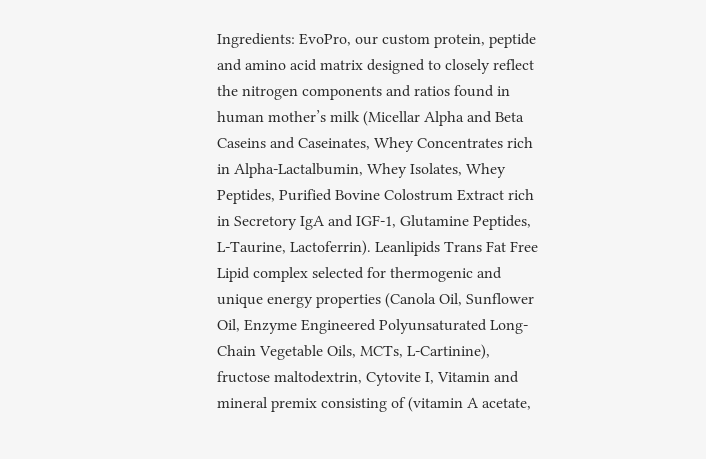Ingredients: EvoPro, our custom protein, peptide and amino acid matrix designed to closely reflect the nitrogen components and ratios found in human mother’s milk (Micellar Alpha and Beta Caseins and Caseinates, Whey Concentrates rich in Alpha-Lactalbumin, Whey Isolates, Whey Peptides, Purified Bovine Colostrum Extract rich in Secretory IgA and IGF-1, Glutamine Peptides, L-Taurine, Lactoferrin). Leanlipids Trans Fat Free Lipid complex selected for thermogenic and unique energy properties (Canola Oil, Sunflower Oil, Enzyme Engineered Polyunsaturated Long-Chain Vegetable Oils, MCTs, L-Cartinine), fructose maltodextrin, Cytovite I, Vitamin and mineral premix consisting of (vitamin A acetate,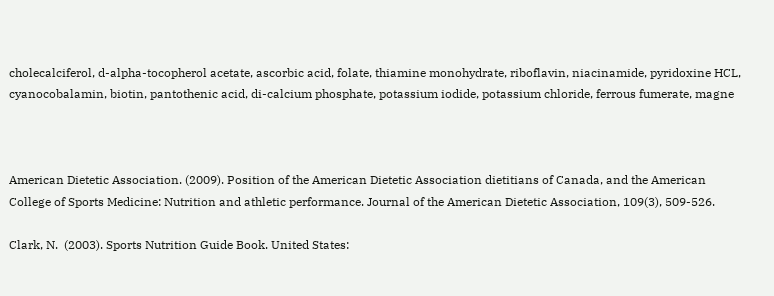cholecalciferol, d-alpha-tocopherol acetate, ascorbic acid, folate, thiamine monohydrate, riboflavin, niacinamide, pyridoxine HCL, cyanocobalamin, biotin, pantothenic acid, di-calcium phosphate, potassium iodide, potassium chloride, ferrous fumerate, magne



American Dietetic Association. (2009). Position of the American Dietetic Association dietitians of Canada, and the American College of Sports Medicine: Nutrition and athletic performance. Journal of the American Dietetic Association, 109(3), 509-526.

Clark, N.  (2003). Sports Nutrition Guide Book. United States: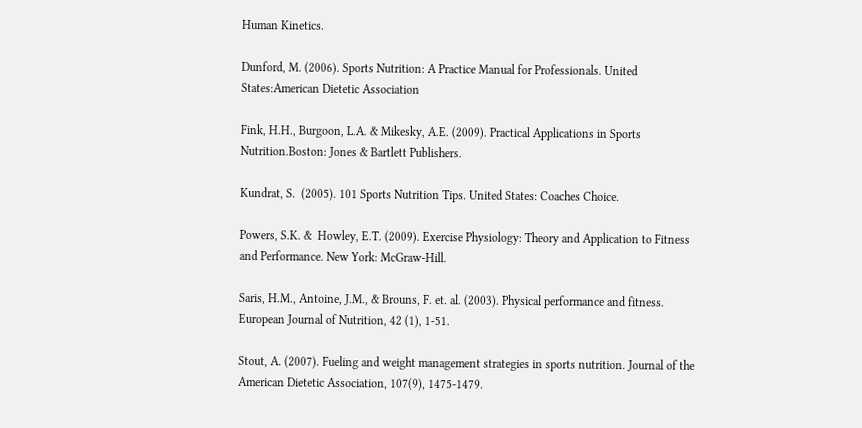Human Kinetics.

Dunford, M. (2006). Sports Nutrition: A Practice Manual for Professionals. United States:American Dietetic Association

Fink, H.H., Burgoon, L.A. & Mikesky, A.E. (2009). Practical Applications in Sports Nutrition.Boston: Jones & Bartlett Publishers.

Kundrat, S.  (2005). 101 Sports Nutrition Tips. United States: Coaches Choice.

Powers, S.K. &  Howley, E.T. (2009). Exercise Physiology: Theory and Application to Fitness and Performance. New York: McGraw-Hill.

Saris, H.M., Antoine, J.M., & Brouns, F. et. al. (2003). Physical performance and fitness. European Journal of Nutrition, 42 (1), 1-51.

Stout, A. (2007). Fueling and weight management strategies in sports nutrition. Journal of the American Dietetic Association, 107(9), 1475-1479.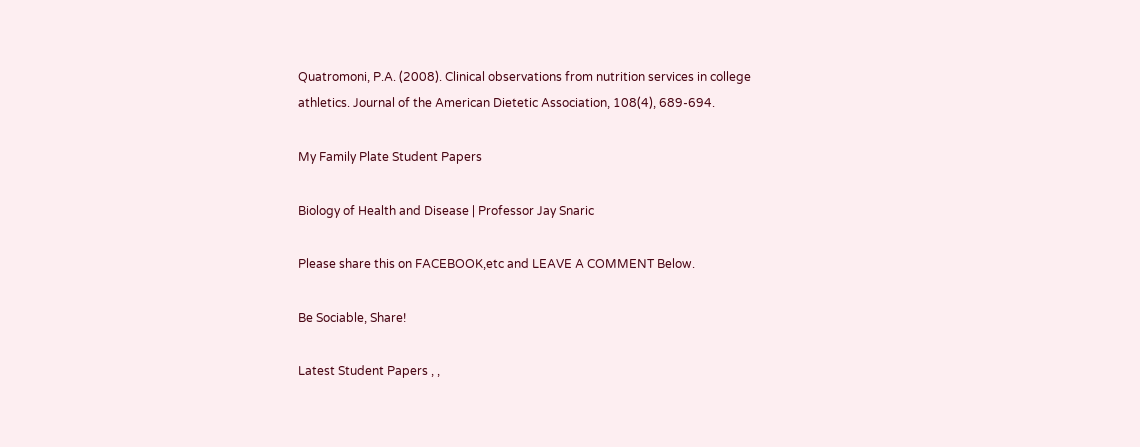Quatromoni, P.A. (2008). Clinical observations from nutrition services in college athletics. Journal of the American Dietetic Association, 108(4), 689-694.

My Family Plate Student Papers

Biology of Health and Disease | Professor Jay Snaric

Please share this on FACEBOOK,etc and LEAVE A COMMENT Below.

Be Sociable, Share!

Latest Student Papers , ,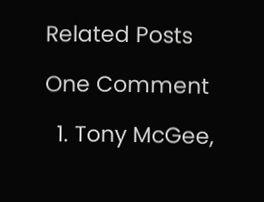Related Posts

One Comment

  1. Tony McGee,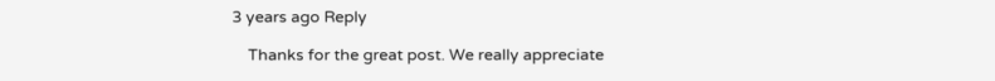3 years ago Reply

    Thanks for the great post. We really appreciate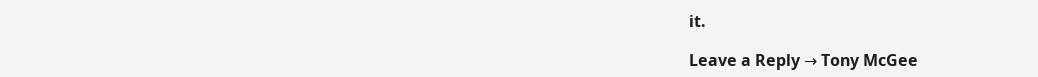it.

Leave a Reply → Tony McGee